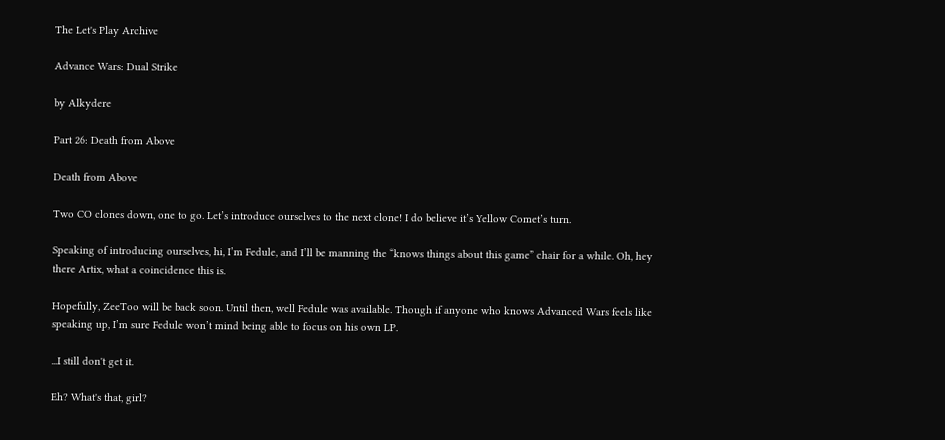The Let's Play Archive

Advance Wars: Dual Strike

by Alkydere

Part 26: Death from Above

Death from Above

Two CO clones down, one to go. Let’s introduce ourselves to the next clone! I do believe it’s Yellow Comet’s turn.

Speaking of introducing ourselves, hi, I’m Fedule, and I’ll be manning the “knows things about this game” chair for a while. Oh, hey there Artix, what a coincidence this is.

Hopefully, ZeeToo will be back soon. Until then, well Fedule was available. Though if anyone who knows Advanced Wars feels like speaking up, I’m sure Fedule won’t mind being able to focus on his own LP.

...I still don't get it.

Eh? What's that, girl?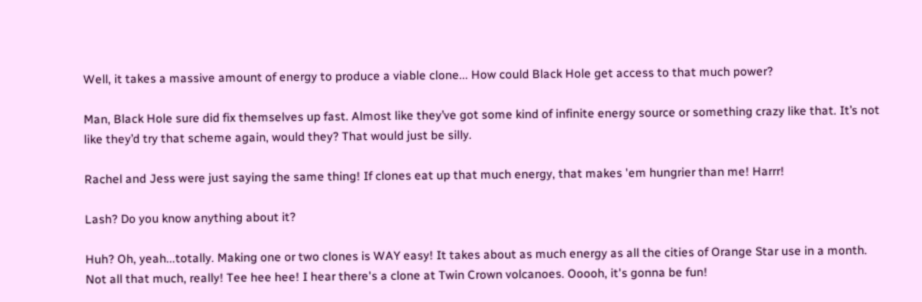Well, it takes a massive amount of energy to produce a viable clone... How could Black Hole get access to that much power?

Man, Black Hole sure did fix themselves up fast. Almost like they’ve got some kind of infinite energy source or something crazy like that. It’s not like they’d try that scheme again, would they? That would just be silly.

Rachel and Jess were just saying the same thing! If clones eat up that much energy, that makes 'em hungrier than me! Harrr!

Lash? Do you know anything about it?

Huh? Oh, yeah...totally. Making one or two clones is WAY easy! It takes about as much energy as all the cities of Orange Star use in a month. Not all that much, really! Tee hee hee! I hear there's a clone at Twin Crown volcanoes. Ooooh, it's gonna be fun!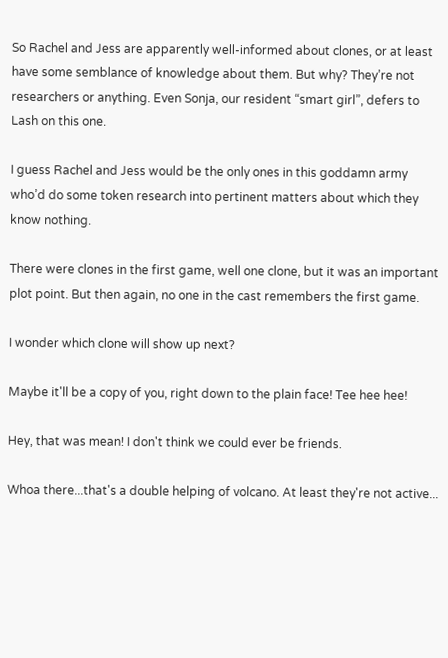So Rachel and Jess are apparently well-informed about clones, or at least have some semblance of knowledge about them. But why? They’re not researchers or anything. Even Sonja, our resident “smart girl”, defers to Lash on this one.

I guess Rachel and Jess would be the only ones in this goddamn army who’d do some token research into pertinent matters about which they know nothing.

There were clones in the first game, well one clone, but it was an important plot point. But then again, no one in the cast remembers the first game.

I wonder which clone will show up next?

Maybe it'll be a copy of you, right down to the plain face! Tee hee hee!

Hey, that was mean! I don't think we could ever be friends.

Whoa there...that's a double helping of volcano. At least they're not active...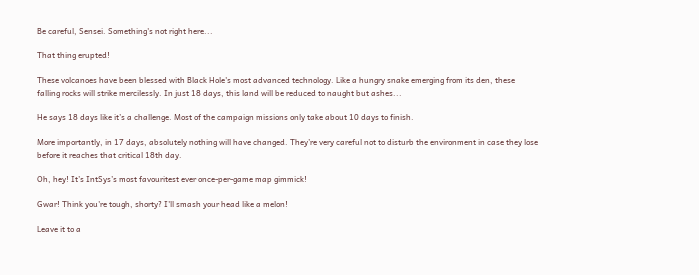Be careful, Sensei. Something's not right here...

That thing erupted!

These volcanoes have been blessed with Black Hole's most advanced technology. Like a hungry snake emerging from its den, these falling rocks will strike mercilessly. In just 18 days, this land will be reduced to naught but ashes...

He says 18 days like it’s a challenge. Most of the campaign missions only take about 10 days to finish.

More importantly, in 17 days, absolutely nothing will have changed. They’re very careful not to disturb the environment in case they lose before it reaches that critical 18th day.

Oh, hey! It’s IntSys’s most favouritest ever once-per-game map gimmick!

Gwar! Think you're tough, shorty? I'll smash your head like a melon!

Leave it to a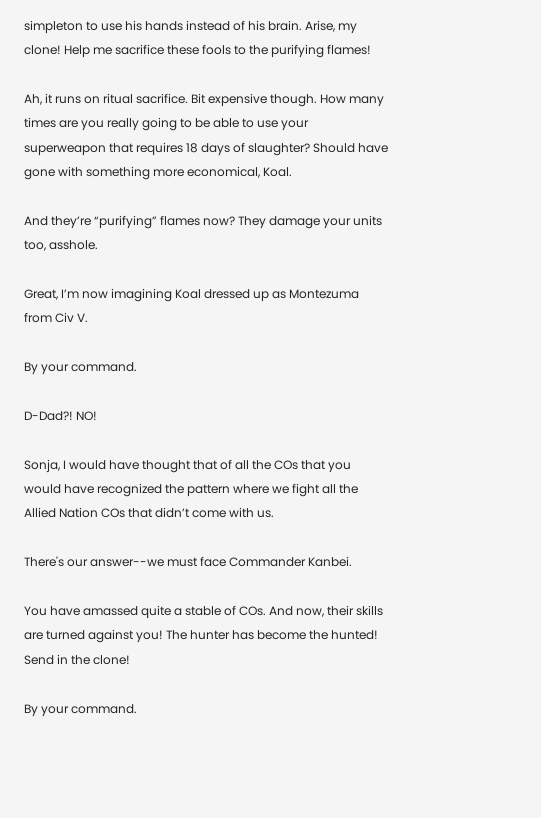simpleton to use his hands instead of his brain. Arise, my clone! Help me sacrifice these fools to the purifying flames!

Ah, it runs on ritual sacrifice. Bit expensive though. How many times are you really going to be able to use your superweapon that requires 18 days of slaughter? Should have gone with something more economical, Koal.

And they’re “purifying” flames now? They damage your units too, asshole.

Great, I’m now imagining Koal dressed up as Montezuma from Civ V.

By your command.

D-Dad?! NO!

Sonja, I would have thought that of all the COs that you would have recognized the pattern where we fight all the Allied Nation COs that didn’t come with us.

There's our answer--we must face Commander Kanbei.

You have amassed quite a stable of COs. And now, their skills are turned against you! The hunter has become the hunted! Send in the clone!

By your command.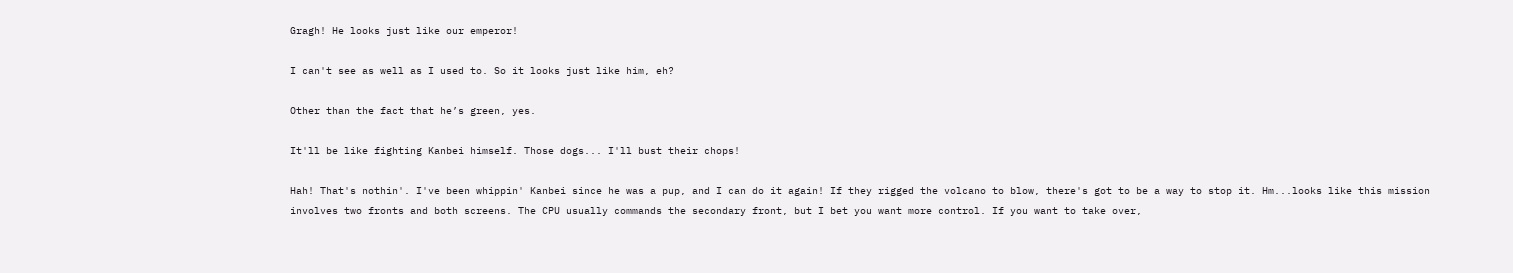Gragh! He looks just like our emperor!

I can't see as well as I used to. So it looks just like him, eh?

Other than the fact that he’s green, yes.

It'll be like fighting Kanbei himself. Those dogs... I'll bust their chops!

Hah! That's nothin'. I've been whippin' Kanbei since he was a pup, and I can do it again! If they rigged the volcano to blow, there's got to be a way to stop it. Hm...looks like this mission involves two fronts and both screens. The CPU usually commands the secondary front, but I bet you want more control. If you want to take over,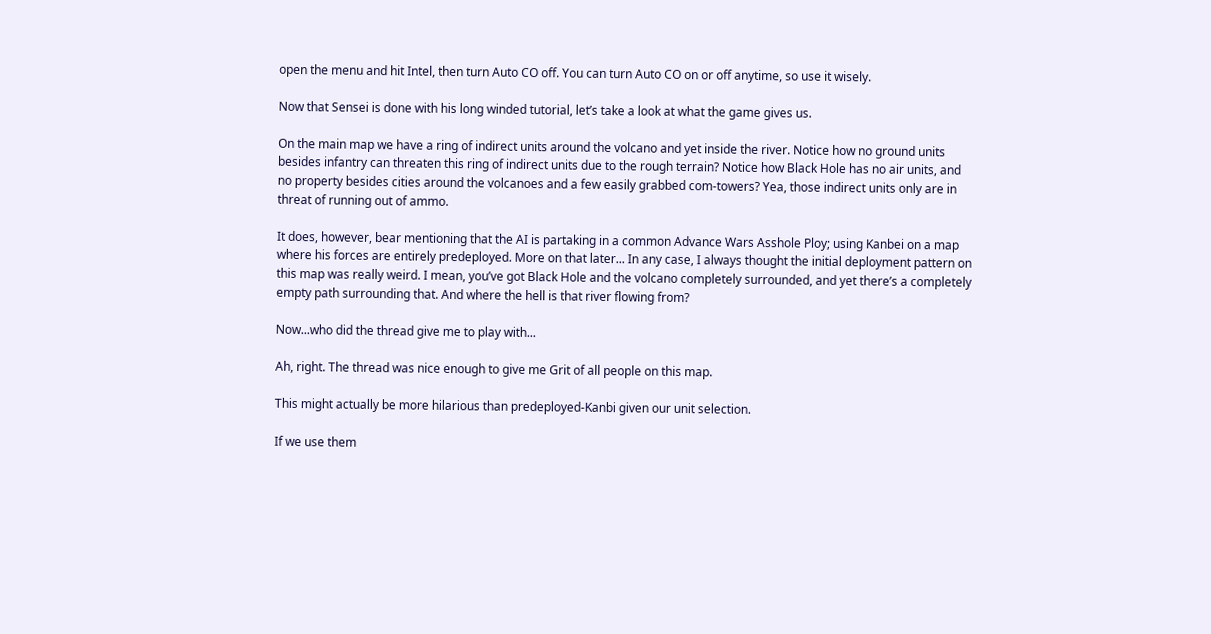open the menu and hit Intel, then turn Auto CO off. You can turn Auto CO on or off anytime, so use it wisely.

Now that Sensei is done with his long winded tutorial, let’s take a look at what the game gives us.

On the main map we have a ring of indirect units around the volcano and yet inside the river. Notice how no ground units besides infantry can threaten this ring of indirect units due to the rough terrain? Notice how Black Hole has no air units, and no property besides cities around the volcanoes and a few easily grabbed com-towers? Yea, those indirect units only are in threat of running out of ammo.

It does, however, bear mentioning that the AI is partaking in a common Advance Wars Asshole Ploy; using Kanbei on a map where his forces are entirely predeployed. More on that later... In any case, I always thought the initial deployment pattern on this map was really weird. I mean, you’ve got Black Hole and the volcano completely surrounded, and yet there’s a completely empty path surrounding that. And where the hell is that river flowing from?

Now...who did the thread give me to play with...

Ah, right. The thread was nice enough to give me Grit of all people on this map.

This might actually be more hilarious than predeployed-Kanbi given our unit selection.

If we use them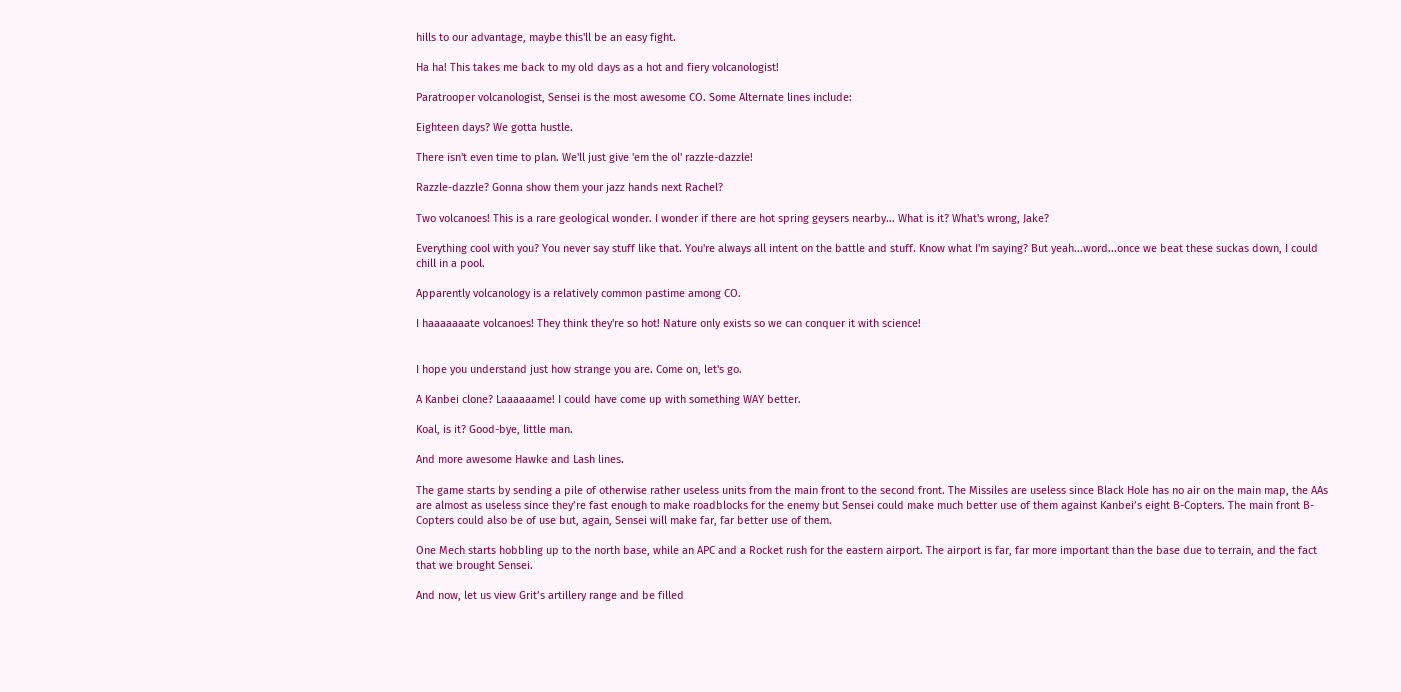hills to our advantage, maybe this'll be an easy fight.

Ha ha! This takes me back to my old days as a hot and fiery volcanologist!

Paratrooper volcanologist, Sensei is the most awesome CO. Some Alternate lines include:

Eighteen days? We gotta hustle.

There isn't even time to plan. We'll just give 'em the ol' razzle-dazzle!

Razzle-dazzle? Gonna show them your jazz hands next Rachel?

Two volcanoes! This is a rare geological wonder. I wonder if there are hot spring geysers nearby... What is it? What's wrong, Jake?

Everything cool with you? You never say stuff like that. You're always all intent on the battle and stuff. Know what I'm saying? But yeah...word...once we beat these suckas down, I could chill in a pool.

Apparently volcanology is a relatively common pastime among CO.

I haaaaaaate volcanoes! They think they're so hot! Nature only exists so we can conquer it with science!


I hope you understand just how strange you are. Come on, let's go.

A Kanbei clone? Laaaaaame! I could have come up with something WAY better.

Koal, is it? Good-bye, little man.

And more awesome Hawke and Lash lines.

The game starts by sending a pile of otherwise rather useless units from the main front to the second front. The Missiles are useless since Black Hole has no air on the main map, the AAs are almost as useless since they’re fast enough to make roadblocks for the enemy but Sensei could make much better use of them against Kanbei’s eight B-Copters. The main front B-Copters could also be of use but, again, Sensei will make far, far better use of them.

One Mech starts hobbling up to the north base, while an APC and a Rocket rush for the eastern airport. The airport is far, far more important than the base due to terrain, and the fact that we brought Sensei.

And now, let us view Grit’s artillery range and be filled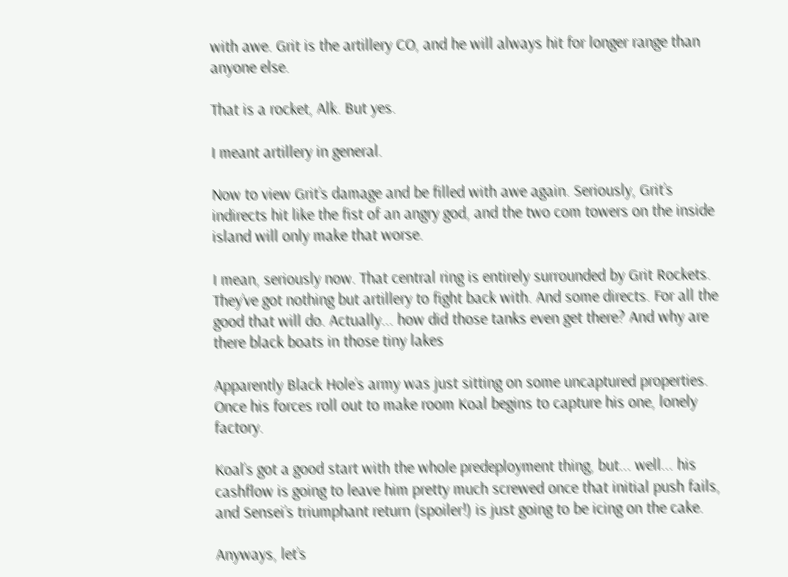with awe. Grit is the artillery CO, and he will always hit for longer range than anyone else.

That is a rocket, Alk. But yes.

I meant artillery in general.

Now to view Grit’s damage and be filled with awe again. Seriously, Grit’s indirects hit like the fist of an angry god, and the two com towers on the inside island will only make that worse.

I mean, seriously now. That central ring is entirely surrounded by Grit Rockets. They’ve got nothing but artillery to fight back with. And some directs. For all the good that will do. Actually... how did those tanks even get there? And why are there black boats in those tiny lakes

Apparently Black Hole’s army was just sitting on some uncaptured properties. Once his forces roll out to make room Koal begins to capture his one, lonely factory.

Koal’s got a good start with the whole predeployment thing, but... well... his cashflow is going to leave him pretty much screwed once that initial push fails, and Sensei’s triumphant return (spoiler!) is just going to be icing on the cake.

Anyways, let’s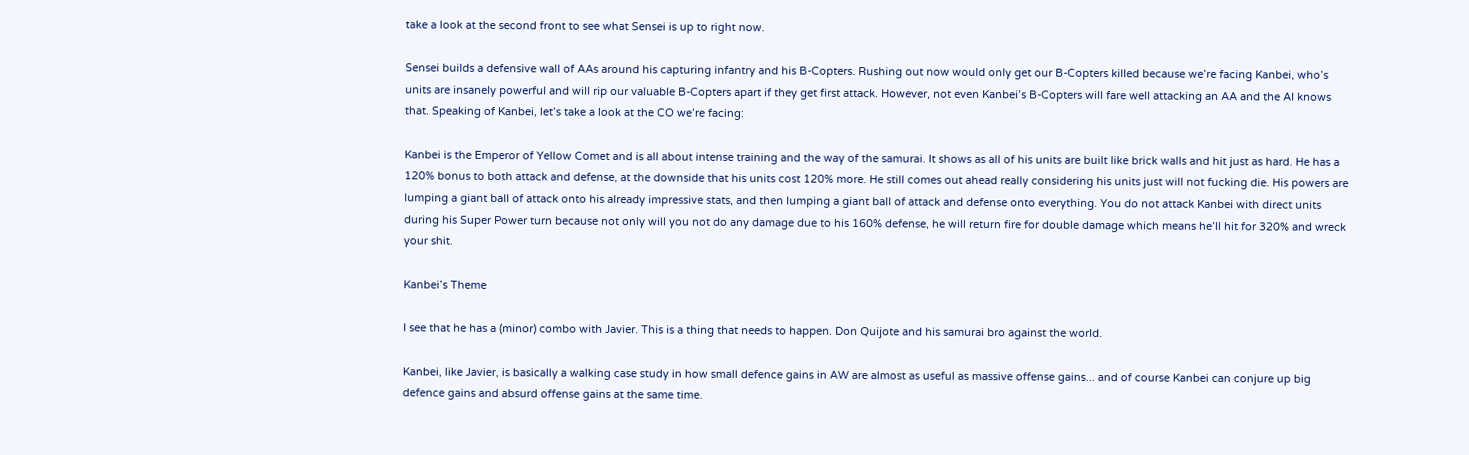take a look at the second front to see what Sensei is up to right now.

Sensei builds a defensive wall of AAs around his capturing infantry and his B-Copters. Rushing out now would only get our B-Copters killed because we’re facing Kanbei, who’s units are insanely powerful and will rip our valuable B-Copters apart if they get first attack. However, not even Kanbei’s B-Copters will fare well attacking an AA and the AI knows that. Speaking of Kanbei, let’s take a look at the CO we’re facing:

Kanbei is the Emperor of Yellow Comet and is all about intense training and the way of the samurai. It shows as all of his units are built like brick walls and hit just as hard. He has a 120% bonus to both attack and defense, at the downside that his units cost 120% more. He still comes out ahead really considering his units just will not fucking die. His powers are lumping a giant ball of attack onto his already impressive stats, and then lumping a giant ball of attack and defense onto everything. You do not attack Kanbei with direct units during his Super Power turn because not only will you not do any damage due to his 160% defense, he will return fire for double damage which means he’ll hit for 320% and wreck your shit.

Kanbei’s Theme

I see that he has a (minor) combo with Javier. This is a thing that needs to happen. Don Quijote and his samurai bro against the world.

Kanbei, like Javier, is basically a walking case study in how small defence gains in AW are almost as useful as massive offense gains... and of course Kanbei can conjure up big defence gains and absurd offense gains at the same time.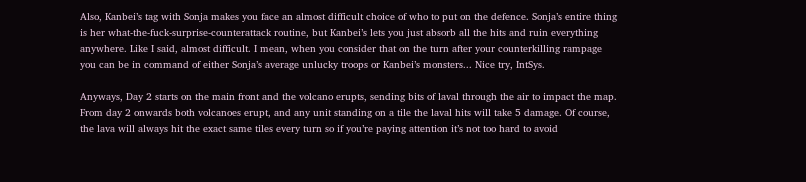Also, Kanbei’s tag with Sonja makes you face an almost difficult choice of who to put on the defence. Sonja’s entire thing is her what-the-fuck-surprise-counterattack routine, but Kanbei’s lets you just absorb all the hits and ruin everything anywhere. Like I said, almost difficult. I mean, when you consider that on the turn after your counterkilling rampage you can be in command of either Sonja’s average unlucky troops or Kanbei’s monsters... Nice try, IntSys.

Anyways, Day 2 starts on the main front and the volcano erupts, sending bits of laval through the air to impact the map. From day 2 onwards both volcanoes erupt, and any unit standing on a tile the laval hits will take 5 damage. Of course, the lava will always hit the exact same tiles every turn so if you’re paying attention it’s not too hard to avoid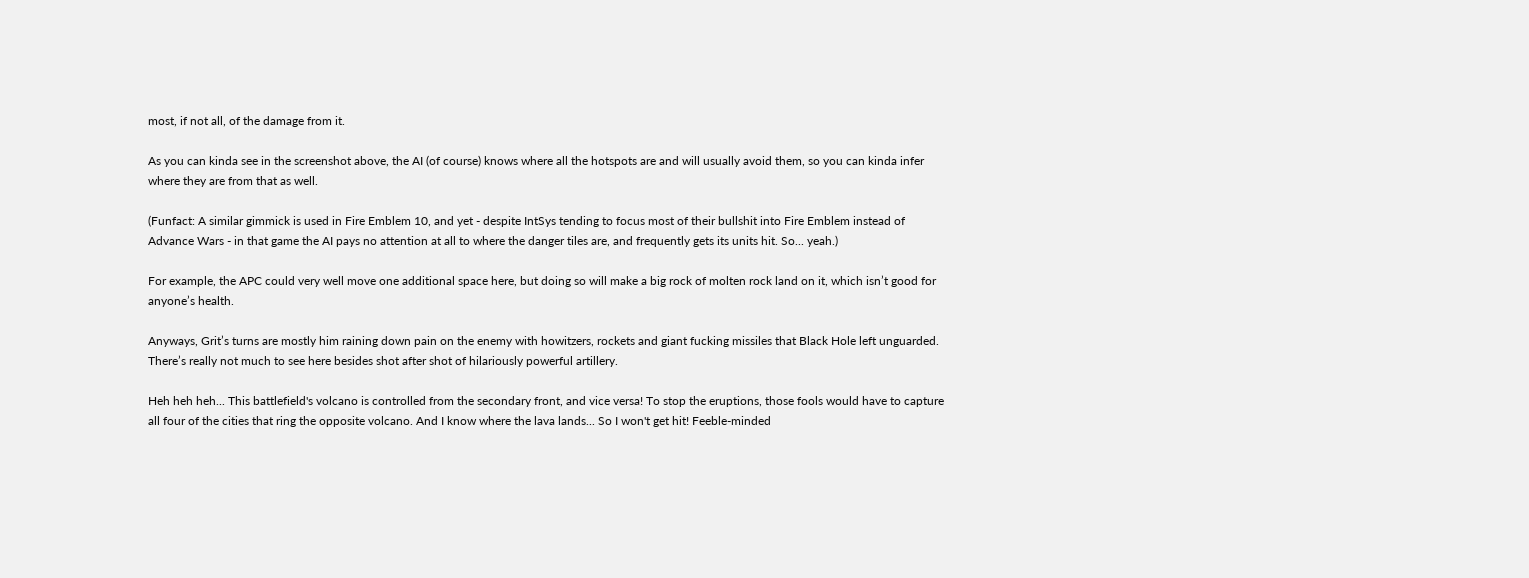most, if not all, of the damage from it.

As you can kinda see in the screenshot above, the AI (of course) knows where all the hotspots are and will usually avoid them, so you can kinda infer where they are from that as well.

(Funfact: A similar gimmick is used in Fire Emblem 10, and yet - despite IntSys tending to focus most of their bullshit into Fire Emblem instead of Advance Wars - in that game the AI pays no attention at all to where the danger tiles are, and frequently gets its units hit. So... yeah.)

For example, the APC could very well move one additional space here, but doing so will make a big rock of molten rock land on it, which isn’t good for anyone’s health.

Anyways, Grit’s turns are mostly him raining down pain on the enemy with howitzers, rockets and giant fucking missiles that Black Hole left unguarded. There’s really not much to see here besides shot after shot of hilariously powerful artillery.

Heh heh heh... This battlefield's volcano is controlled from the secondary front, and vice versa! To stop the eruptions, those fools would have to capture all four of the cities that ring the opposite volcano. And I know where the lava lands... So I won't get hit! Feeble-minded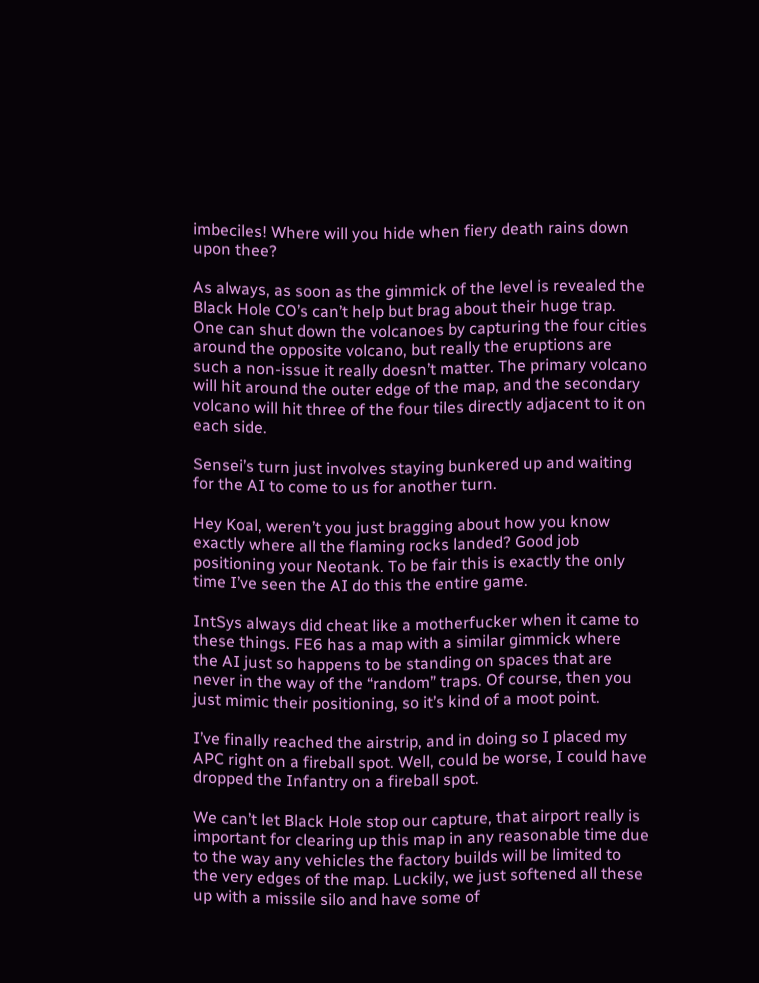imbeciles! Where will you hide when fiery death rains down upon thee?

As always, as soon as the gimmick of the level is revealed the Black Hole CO’s can’t help but brag about their huge trap. One can shut down the volcanoes by capturing the four cities around the opposite volcano, but really the eruptions are such a non-issue it really doesn’t matter. The primary volcano will hit around the outer edge of the map, and the secondary volcano will hit three of the four tiles directly adjacent to it on each side.

Sensei’s turn just involves staying bunkered up and waiting for the AI to come to us for another turn.

Hey Koal, weren’t you just bragging about how you know exactly where all the flaming rocks landed? Good job positioning your Neotank. To be fair this is exactly the only time I’ve seen the AI do this the entire game.

IntSys always did cheat like a motherfucker when it came to these things. FE6 has a map with a similar gimmick where the AI just so happens to be standing on spaces that are never in the way of the “random” traps. Of course, then you just mimic their positioning, so it’s kind of a moot point.

I’ve finally reached the airstrip, and in doing so I placed my APC right on a fireball spot. Well, could be worse, I could have dropped the Infantry on a fireball spot.

We can’t let Black Hole stop our capture, that airport really is important for clearing up this map in any reasonable time due to the way any vehicles the factory builds will be limited to the very edges of the map. Luckily, we just softened all these up with a missile silo and have some of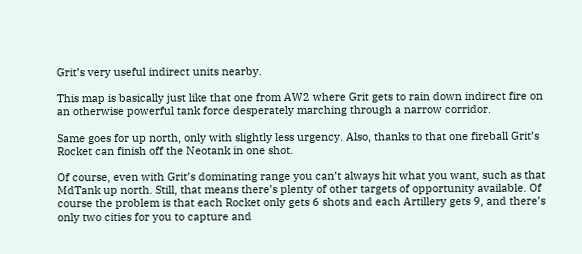Grit’s very useful indirect units nearby.

This map is basically just like that one from AW2 where Grit gets to rain down indirect fire on an otherwise powerful tank force desperately marching through a narrow corridor.

Same goes for up north, only with slightly less urgency. Also, thanks to that one fireball Grit’s Rocket can finish off the Neotank in one shot.

Of course, even with Grit’s dominating range you can’t always hit what you want, such as that MdTank up north. Still, that means there’s plenty of other targets of opportunity available. Of course the problem is that each Rocket only gets 6 shots and each Artillery gets 9, and there’s only two cities for you to capture and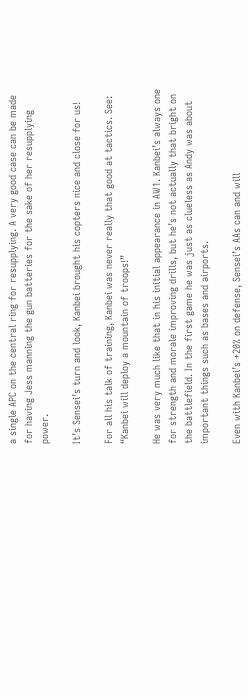a single APC on the central ring for resupplying. A very good case can be made for having Jess manning the gun batteries for the sake of her resupplying power.

It’s Sensei’s turn and look, Kanbei brought his copters nice and close for us!

For all his talk of training, Kanbei was never really that good at tactics. See: “Kanbei will deploy a mountain of troops!”

He was very much like that in his initial appearance in AW1. Kanbei’s always one for strength and morale improving drills, but he’s not actually that bright on the battlefield. In the first game he was just as clueless as Andy was about important things such as bases and airports.

Even with Kanbei’s +20% on defense, Sensei’s AAs can and will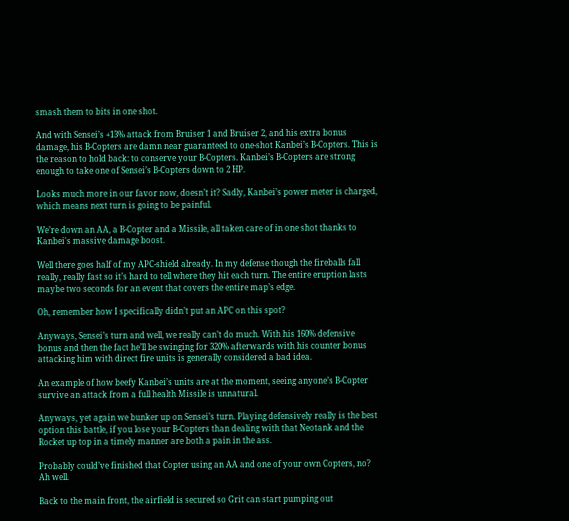smash them to bits in one shot.

And with Sensei’s +13% attack from Bruiser 1 and Bruiser 2, and his extra bonus damage, his B-Copters are damn near guaranteed to one-shot Kanbei’s B-Copters. This is the reason to hold back: to conserve your B-Copters. Kanbei’s B-Copters are strong enough to take one of Sensei’s B-Copters down to 2 HP.

Looks much more in our favor now, doesn’t it? Sadly, Kanbei’s power meter is charged, which means next turn is going to be painful.

We’re down an AA, a B-Copter and a Missile, all taken care of in one shot thanks to Kanbei's massive damage boost.

Well there goes half of my APC-shield already. In my defense though the fireballs fall really, really fast so it’s hard to tell where they hit each turn. The entire eruption lasts maybe two seconds for an event that covers the entire map’s edge.

Oh, remember how I specifically didn’t put an APC on this spot?

Anyways, Sensei’s turn and well, we really can’t do much. With his 160% defensive bonus and then the fact he’ll be swinging for 320% afterwards with his counter bonus attacking him with direct fire units is generally considered a bad idea.

An example of how beefy Kanbei’s units are at the moment, seeing anyone’s B-Copter survive an attack from a full health Missile is unnatural.

Anyways, yet again we bunker up on Sensei’s turn. Playing defensively really is the best option this battle, if you lose your B-Copters than dealing with that Neotank and the Rocket up top in a timely manner are both a pain in the ass.

Probably could’ve finished that Copter using an AA and one of your own Copters, no? Ah well.

Back to the main front, the airfield is secured so Grit can start pumping out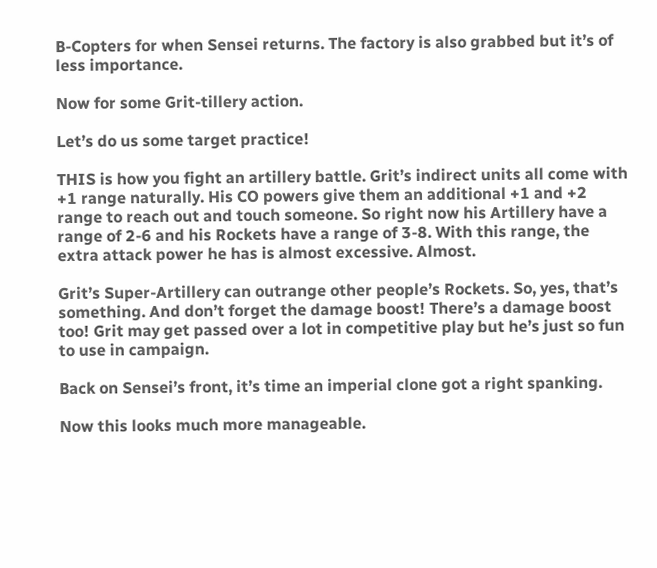B-Copters for when Sensei returns. The factory is also grabbed but it’s of less importance.

Now for some Grit-tillery action.

Let’s do us some target practice!

THIS is how you fight an artillery battle. Grit’s indirect units all come with +1 range naturally. His CO powers give them an additional +1 and +2 range to reach out and touch someone. So right now his Artillery have a range of 2-6 and his Rockets have a range of 3-8. With this range, the extra attack power he has is almost excessive. Almost.

Grit’s Super-Artillery can outrange other people’s Rockets. So, yes, that’s something. And don’t forget the damage boost! There’s a damage boost too! Grit may get passed over a lot in competitive play but he’s just so fun to use in campaign.

Back on Sensei’s front, it’s time an imperial clone got a right spanking.

Now this looks much more manageable.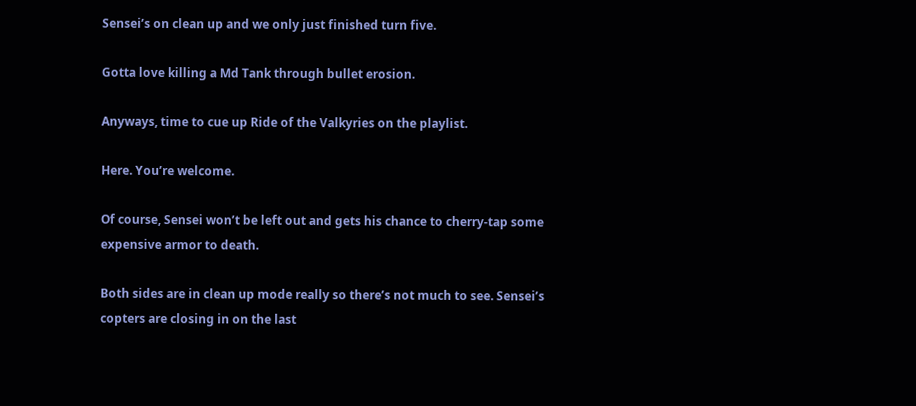Sensei’s on clean up and we only just finished turn five.

Gotta love killing a Md Tank through bullet erosion.

Anyways, time to cue up Ride of the Valkyries on the playlist.

Here. You’re welcome.

Of course, Sensei won’t be left out and gets his chance to cherry-tap some expensive armor to death.

Both sides are in clean up mode really so there’s not much to see. Sensei’s copters are closing in on the last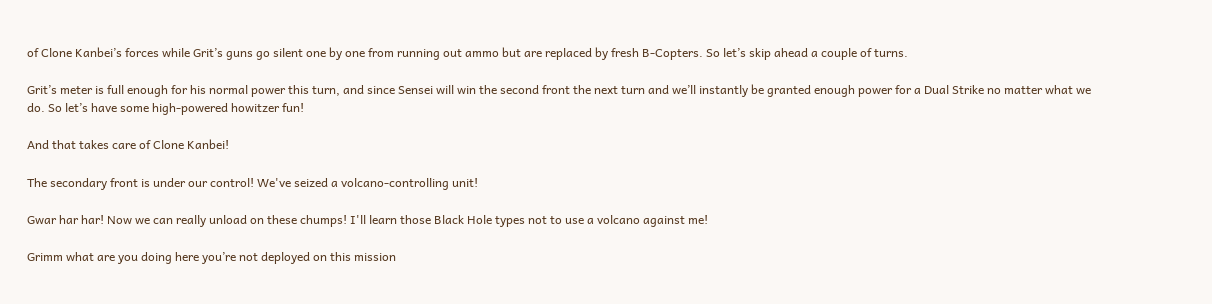of Clone Kanbei’s forces while Grit’s guns go silent one by one from running out ammo but are replaced by fresh B-Copters. So let’s skip ahead a couple of turns.

Grit’s meter is full enough for his normal power this turn, and since Sensei will win the second front the next turn and we’ll instantly be granted enough power for a Dual Strike no matter what we do. So let’s have some high-powered howitzer fun!

And that takes care of Clone Kanbei!

The secondary front is under our control! We've seized a volcano-controlling unit!

Gwar har har! Now we can really unload on these chumps! I'll learn those Black Hole types not to use a volcano against me!

Grimm what are you doing here you’re not deployed on this mission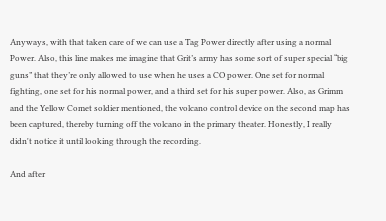Anyways, with that taken care of we can use a Tag Power directly after using a normal Power. Also, this line makes me imagine that Grit’s army has some sort of super special “big guns” that they’re only allowed to use when he uses a CO power. One set for normal fighting, one set for his normal power, and a third set for his super power. Also, as Grimm and the Yellow Comet soldier mentioned, the volcano control device on the second map has been captured, thereby turning off the volcano in the primary theater. Honestly, I really didn't notice it until looking through the recording.

And after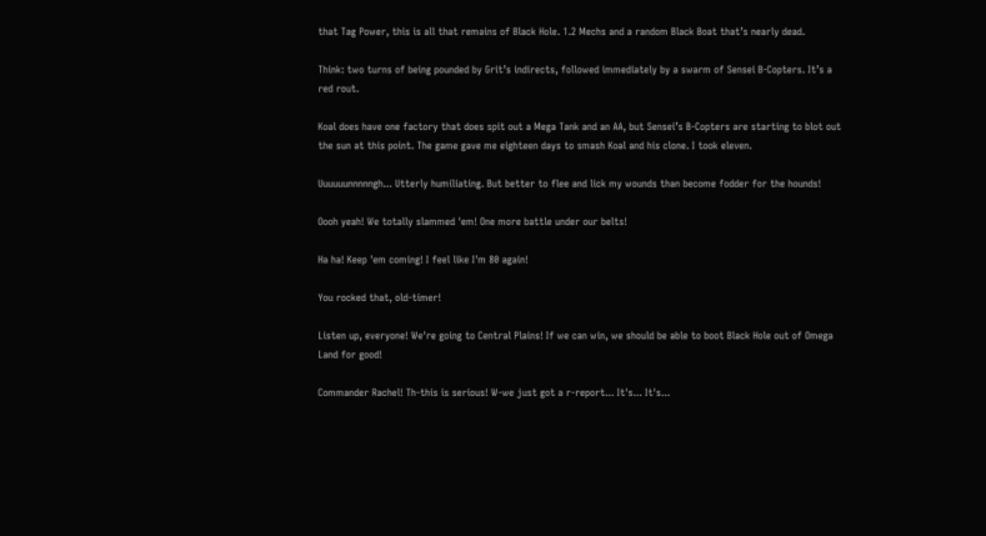that Tag Power, this is all that remains of Black Hole. 1.2 Mechs and a random Black Boat that’s nearly dead.

Think: two turns of being pounded by Grit’s indirects, followed immediately by a swarm of Sensei B-Copters. It’s a red rout.

Koal does have one factory that does spit out a Mega Tank and an AA, but Sensei’s B-Copters are starting to blot out the sun at this point. The game gave me eighteen days to smash Koal and his clone. I took eleven.

Uuuuuunnnnngh... Utterly humiliating. But better to flee and lick my wounds than become fodder for the hounds!

Oooh yeah! We totally slammed 'em! One more battle under our belts!

Ha ha! Keep 'em coming! I feel like I'm 80 again!

You rocked that, old-timer!

Listen up, everyone! We're going to Central Plains! If we can win, we should be able to boot Black Hole out of Omega Land for good!

Commander Rachel! Th-this is serious! W-we just got a r-report... It's... It's...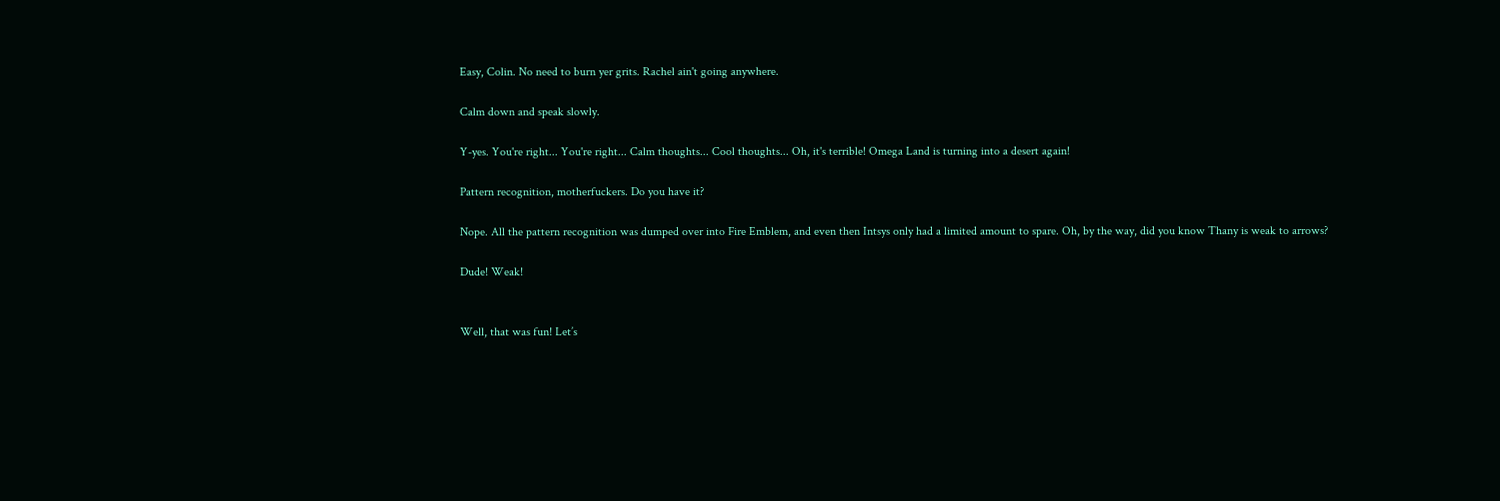Easy, Colin. No need to burn yer grits. Rachel ain't going anywhere.

Calm down and speak slowly.

Y-yes. You're right... You're right... Calm thoughts... Cool thoughts... Oh, it's terrible! Omega Land is turning into a desert again!

Pattern recognition, motherfuckers. Do you have it?

Nope. All the pattern recognition was dumped over into Fire Emblem, and even then Intsys only had a limited amount to spare. Oh, by the way, did you know Thany is weak to arrows?

Dude! Weak!


Well, that was fun! Let’s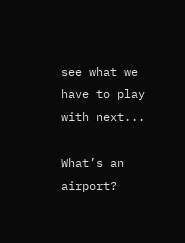see what we have to play with next...

What’s an airport?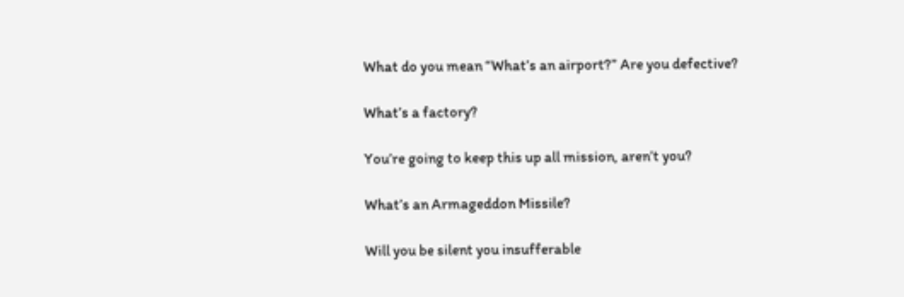What do you mean “What’s an airport?” Are you defective?

What’s a factory?

You’re going to keep this up all mission, aren’t you?

What’s an Armageddon Missile?

Will you be silent you insufferable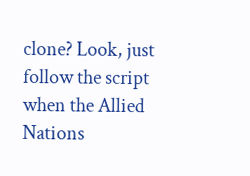clone? Look, just follow the script when the Allied Nations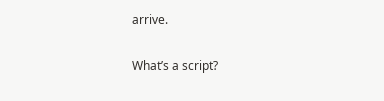arrive.

What’s a script?